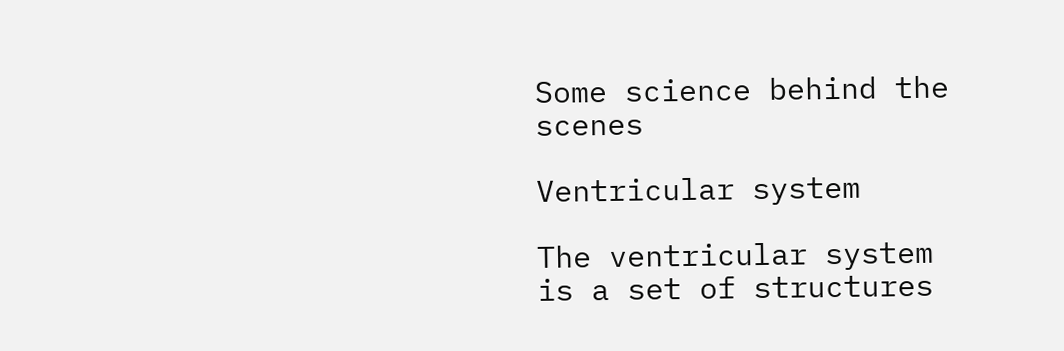Some science behind the scenes

Ventricular system

The ventricular system is a set of structures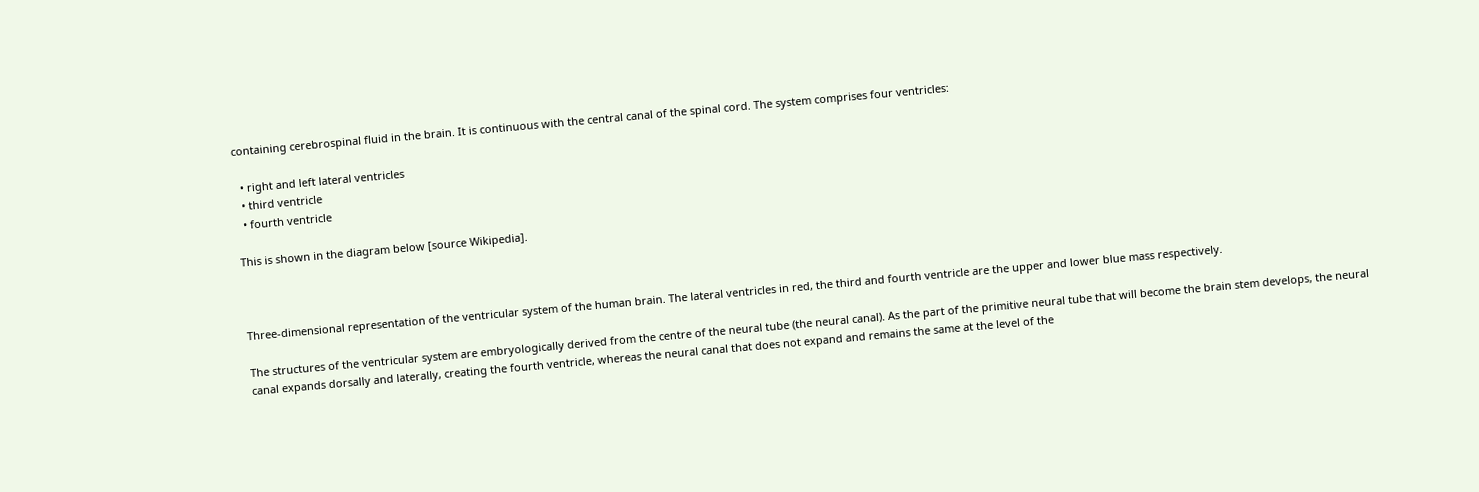containing cerebrospinal fluid in the brain. It is continuous with the central canal of the spinal cord. The system comprises four ventricles:

  • right and left lateral ventricles
  • third ventricle
  • fourth ventricle

This is shown in the diagram below [source Wikipedia].



Three-dimensional representation of the ventricular system of the human brain. The lateral ventricles in red, the third and fourth ventricle are the upper and lower blue mass respectively.

The structures of the ventricular system are embryologically derived from the centre of the neural tube (the neural canal). As the part of the primitive neural tube that will become the brain stem develops, the neural canal expands dorsally and laterally, creating the fourth ventricle, whereas the neural canal that does not expand and remains the same at the level of the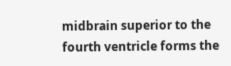midbrain superior to the fourth ventricle forms the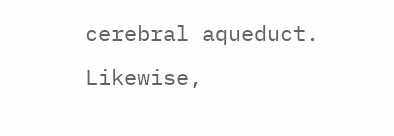cerebral aqueduct. Likewise,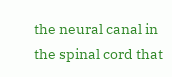the neural canal in the spinal cord that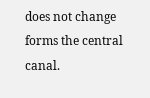does not change forms the central canal.